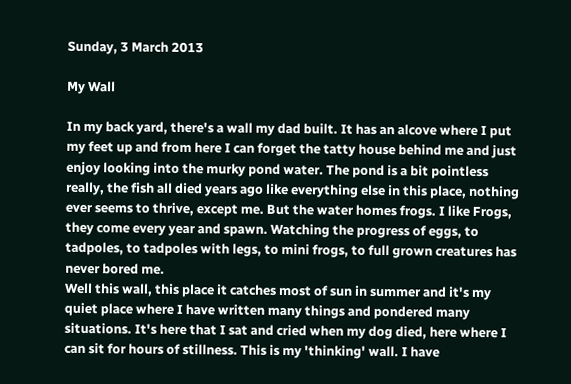Sunday, 3 March 2013

My Wall

In my back yard, there's a wall my dad built. It has an alcove where I put my feet up and from here I can forget the tatty house behind me and just enjoy looking into the murky pond water. The pond is a bit pointless really, the fish all died years ago like everything else in this place, nothing ever seems to thrive, except me. But the water homes frogs. I like Frogs, they come every year and spawn. Watching the progress of eggs, to tadpoles, to tadpoles with legs, to mini frogs, to full grown creatures has never bored me.
Well this wall, this place it catches most of sun in summer and it's my quiet place where I have written many things and pondered many situations. It's here that I sat and cried when my dog died, here where I can sit for hours of stillness. This is my 'thinking' wall. I have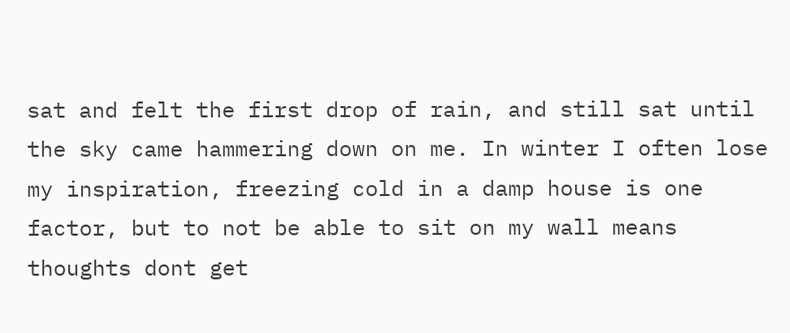sat and felt the first drop of rain, and still sat until the sky came hammering down on me. In winter I often lose my inspiration, freezing cold in a damp house is one factor, but to not be able to sit on my wall means thoughts dont get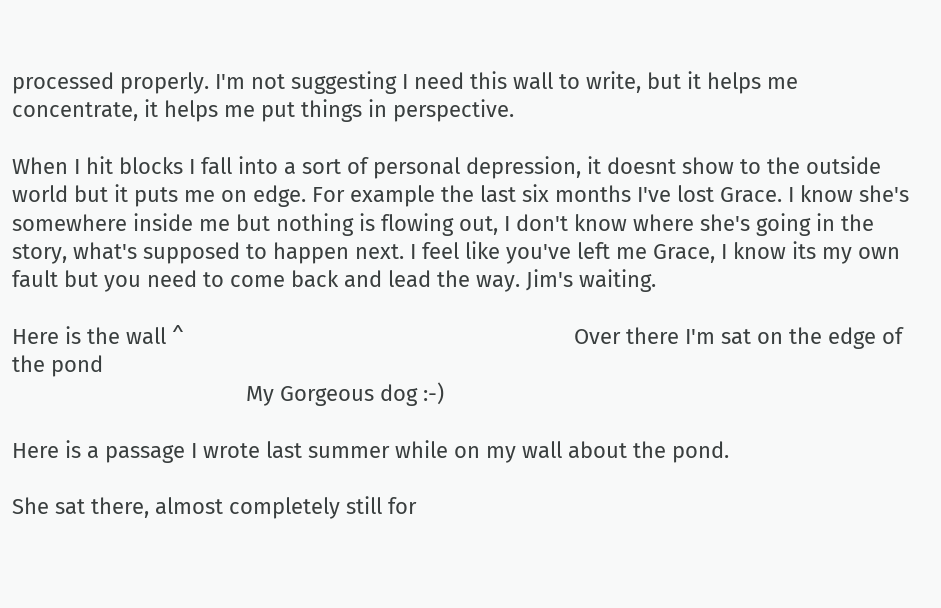processed properly. I'm not suggesting I need this wall to write, but it helps me concentrate, it helps me put things in perspective.

When I hit blocks I fall into a sort of personal depression, it doesnt show to the outside world but it puts me on edge. For example the last six months I've lost Grace. I know she's somewhere inside me but nothing is flowing out, I don't know where she's going in the story, what's supposed to happen next. I feel like you've left me Grace, I know its my own fault but you need to come back and lead the way. Jim's waiting.

Here is the wall ^                                                                 Over there I'm sat on the edge of the pond
                                       My Gorgeous dog :-)

Here is a passage I wrote last summer while on my wall about the pond.

She sat there, almost completely still for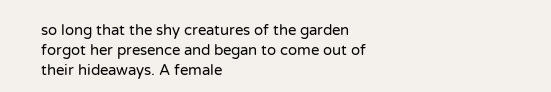so long that the shy creatures of the garden forgot her presence and began to come out of their hideaways. A female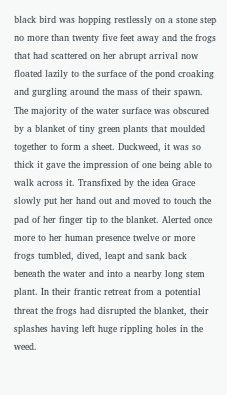black bird was hopping restlessly on a stone step no more than twenty five feet away and the frogs that had scattered on her abrupt arrival now floated lazily to the surface of the pond croaking and gurgling around the mass of their spawn. The majority of the water surface was obscured by a blanket of tiny green plants that moulded together to form a sheet. Duckweed, it was so thick it gave the impression of one being able to walk across it. Transfixed by the idea Grace slowly put her hand out and moved to touch the pad of her finger tip to the blanket. Alerted once more to her human presence twelve or more frogs tumbled, dived, leapt and sank back beneath the water and into a nearby long stem plant. In their frantic retreat from a potential threat the frogs had disrupted the blanket, their splashes having left huge rippling holes in the weed.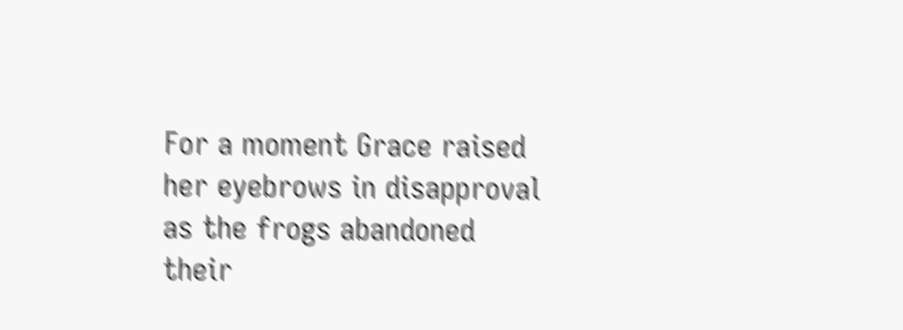For a moment Grace raised her eyebrows in disapproval as the frogs abandoned their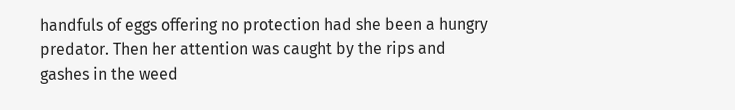handfuls of eggs offering no protection had she been a hungry predator. Then her attention was caught by the rips and gashes in the weed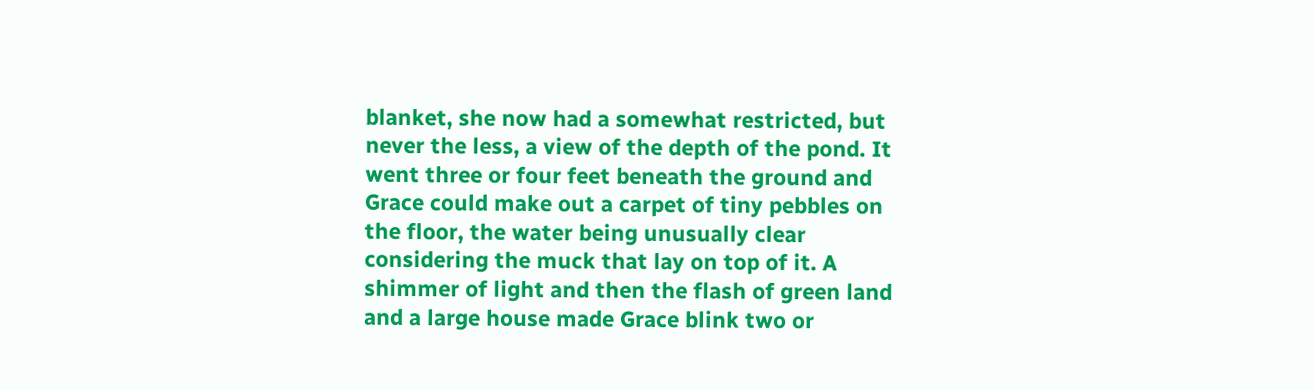blanket, she now had a somewhat restricted, but never the less, a view of the depth of the pond. It went three or four feet beneath the ground and Grace could make out a carpet of tiny pebbles on the floor, the water being unusually clear considering the muck that lay on top of it. A shimmer of light and then the flash of green land and a large house made Grace blink two or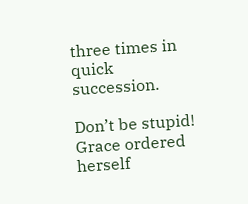three times in quick succession.

Don’t be stupid! Grace ordered herself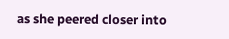as she peered closer into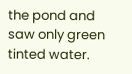the pond and saw only green tinted water.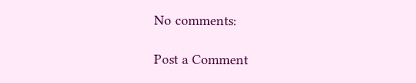No comments:

Post a Comment